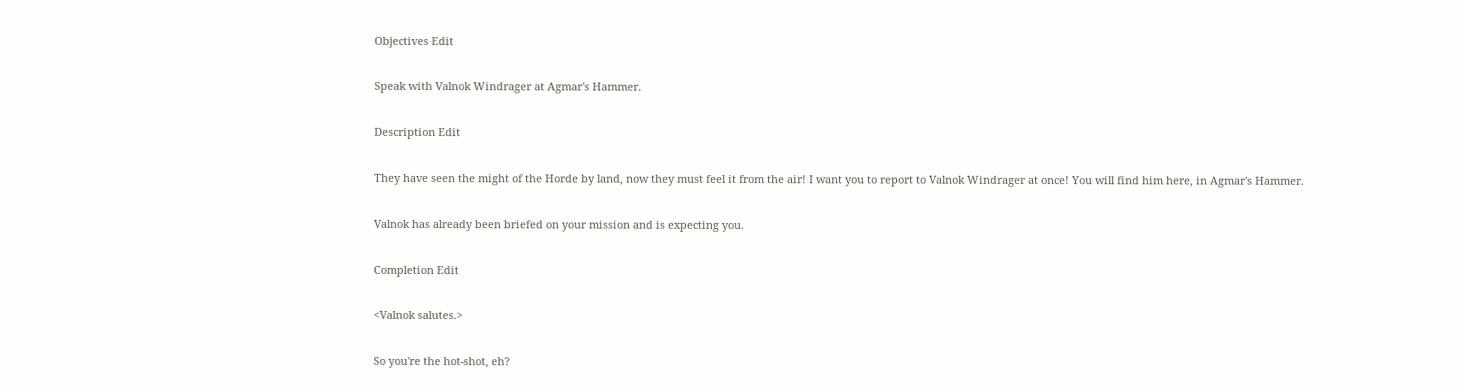Objectives Edit

Speak with Valnok Windrager at Agmar's Hammer.

Description Edit

They have seen the might of the Horde by land, now they must feel it from the air! I want you to report to Valnok Windrager at once! You will find him here, in Agmar's Hammer.

Valnok has already been briefed on your mission and is expecting you.

Completion Edit

<Valnok salutes.>

So you're the hot-shot, eh?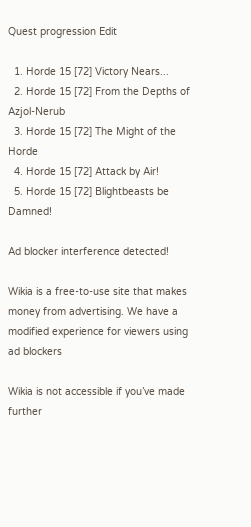Quest progression Edit

  1. Horde 15 [72] Victory Nears...
  2. Horde 15 [72] From the Depths of Azjol-Nerub
  3. Horde 15 [72] The Might of the Horde
  4. Horde 15 [72] Attack by Air!
  5. Horde 15 [72] Blightbeasts be Damned!

Ad blocker interference detected!

Wikia is a free-to-use site that makes money from advertising. We have a modified experience for viewers using ad blockers

Wikia is not accessible if you’ve made further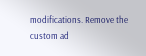modifications. Remove the custom ad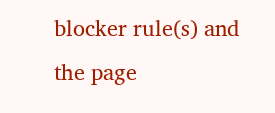blocker rule(s) and the page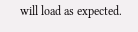will load as expected.